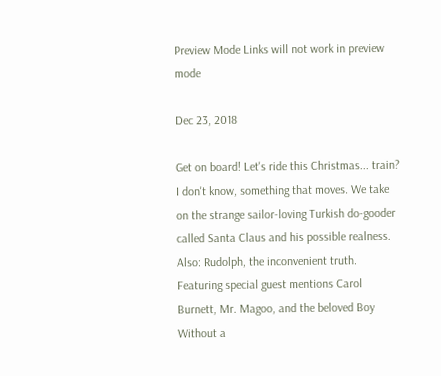Preview Mode Links will not work in preview mode

Dec 23, 2018

Get on board! Let's ride this Christmas... train? I don't know, something that moves. We take on the strange sailor-loving Turkish do-gooder called Santa Claus and his possible realness. Also: Rudolph, the inconvenient truth. Featuring special guest mentions Carol Burnett, Mr. Magoo, and the beloved Boy Without a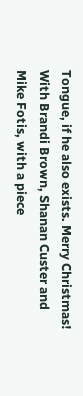Tongue, if he also exists. Merry Christmas! With Brandi Brown, Shanan Custer and Mike Fotis, with a piece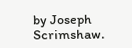by Joseph Scrimshaw.